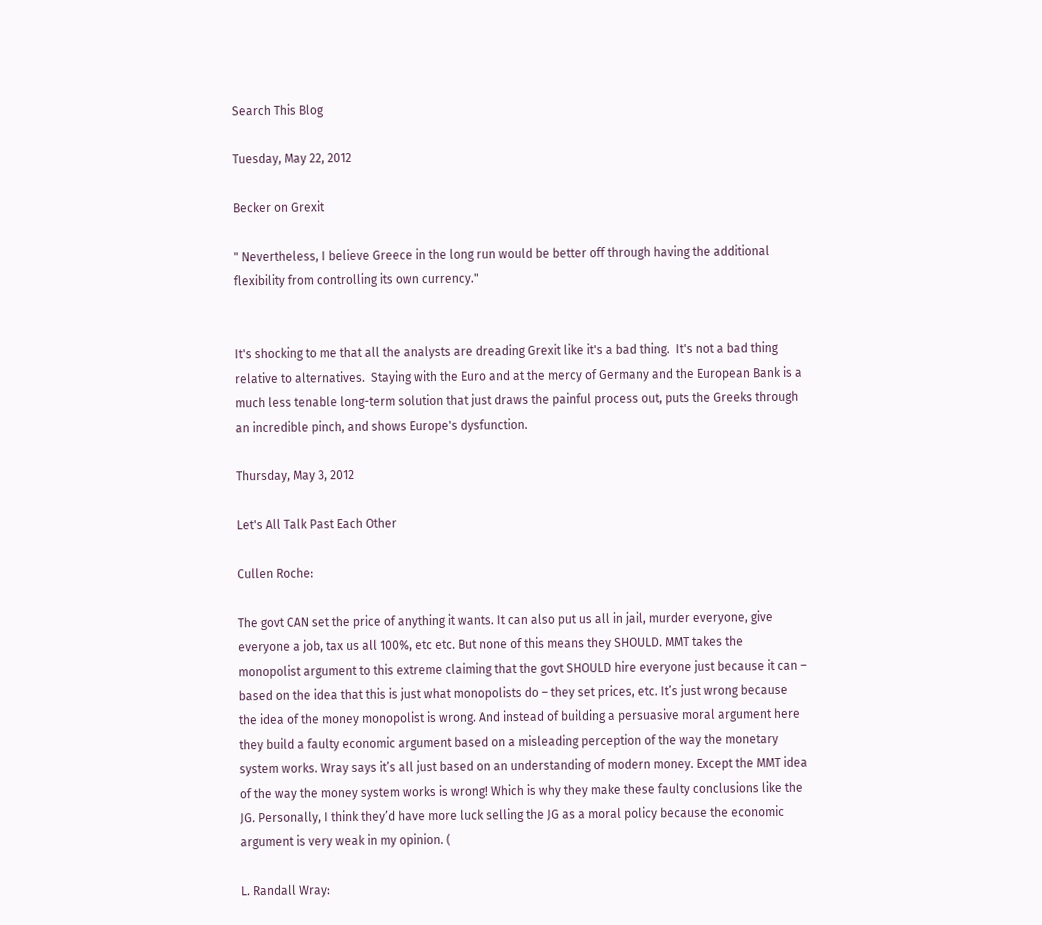Search This Blog

Tuesday, May 22, 2012

Becker on Grexit

" Nevertheless, I believe Greece in the long run would be better off through having the additional flexibility from controlling its own currency."


It's shocking to me that all the analysts are dreading Grexit like it's a bad thing.  It's not a bad thing relative to alternatives.  Staying with the Euro and at the mercy of Germany and the European Bank is a much less tenable long-term solution that just draws the painful process out, puts the Greeks through an incredible pinch, and shows Europe's dysfunction.

Thursday, May 3, 2012

Let's All Talk Past Each Other

Cullen Roche:

The govt CAN set the price of anything it wants. It can also put us all in jail, murder everyone, give everyone a job, tax us all 100%, etc etc. But none of this means they SHOULD. MMT takes the monopolist argument to this extreme claiming that the govt SHOULD hire everyone just because it can – based on the idea that this is just what monopolists do – they set prices, etc. It’s just wrong because the idea of the money monopolist is wrong. And instead of building a persuasive moral argument here they build a faulty economic argument based on a misleading perception of the way the monetary system works. Wray says it’s all just based on an understanding of modern money. Except the MMT idea of the way the money system works is wrong! Which is why they make these faulty conclusions like the JG. Personally, I think they’d have more luck selling the JG as a moral policy because the economic argument is very weak in my opinion. (

L. Randall Wray: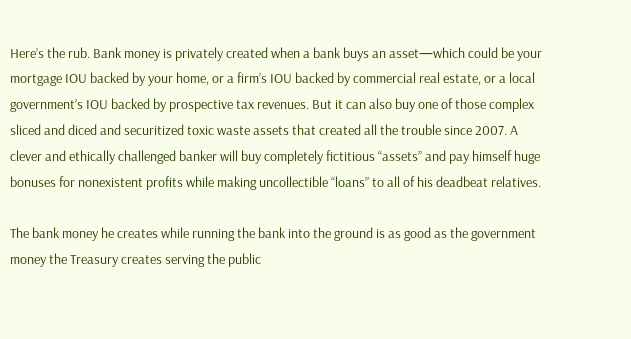Here’s the rub. Bank money is privately created when a bank buys an asset—which could be your mortgage IOU backed by your home, or a firm’s IOU backed by commercial real estate, or a local government’s IOU backed by prospective tax revenues. But it can also buy one of those complex sliced and diced and securitized toxic waste assets that created all the trouble since 2007. A clever and ethically challenged banker will buy completely fictitious “assets” and pay himself huge bonuses for nonexistent profits while making uncollectible “loans” to all of his deadbeat relatives.

The bank money he creates while running the bank into the ground is as good as the government money the Treasury creates serving the public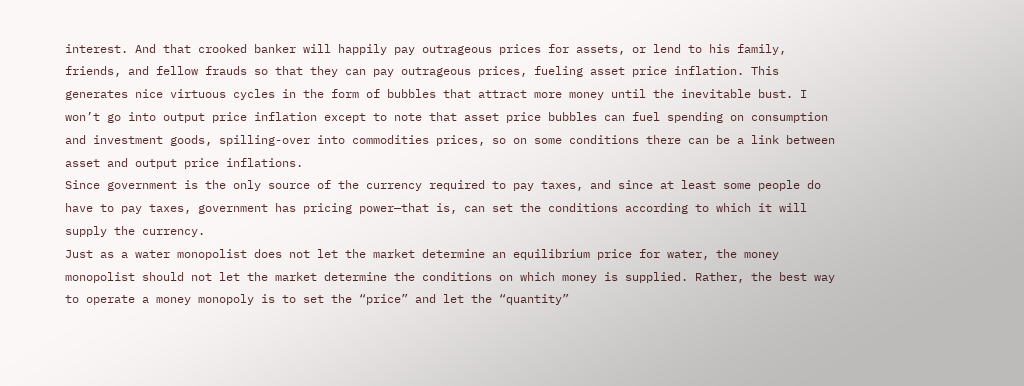interest. And that crooked banker will happily pay outrageous prices for assets, or lend to his family, friends, and fellow frauds so that they can pay outrageous prices, fueling asset price inflation. This generates nice virtuous cycles in the form of bubbles that attract more money until the inevitable bust. I won’t go into output price inflation except to note that asset price bubbles can fuel spending on consumption and investment goods, spilling-over into commodities prices, so on some conditions there can be a link between asset and output price inflations.
Since government is the only source of the currency required to pay taxes, and since at least some people do have to pay taxes, government has pricing power—that is, can set the conditions according to which it will supply the currency.
Just as a water monopolist does not let the market determine an equilibrium price for water, the money monopolist should not let the market determine the conditions on which money is supplied. Rather, the best way to operate a money monopoly is to set the “price” and let the “quantity”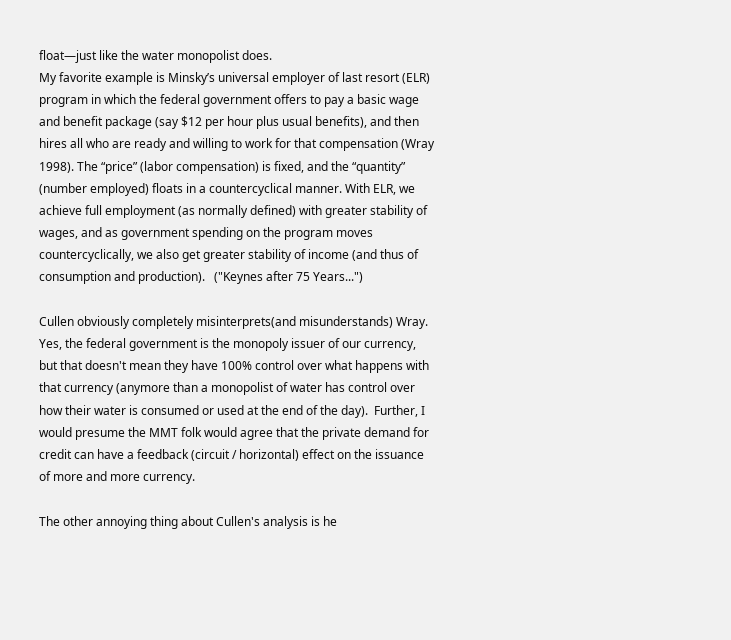float—just like the water monopolist does.
My favorite example is Minsky’s universal employer of last resort (ELR) program in which the federal government offers to pay a basic wage and benefit package (say $12 per hour plus usual benefits), and then hires all who are ready and willing to work for that compensation (Wray 1998). The “price” (labor compensation) is fixed, and the “quantity” (number employed) floats in a countercyclical manner. With ELR, we achieve full employment (as normally defined) with greater stability of wages, and as government spending on the program moves countercyclically, we also get greater stability of income (and thus of consumption and production).   ("Keynes after 75 Years...")

Cullen obviously completely misinterprets(and misunderstands) Wray.  Yes, the federal government is the monopoly issuer of our currency, but that doesn't mean they have 100% control over what happens with that currency (anymore than a monopolist of water has control over how their water is consumed or used at the end of the day).  Further, I would presume the MMT folk would agree that the private demand for credit can have a feedback (circuit / horizontal) effect on the issuance of more and more currency.

The other annoying thing about Cullen's analysis is he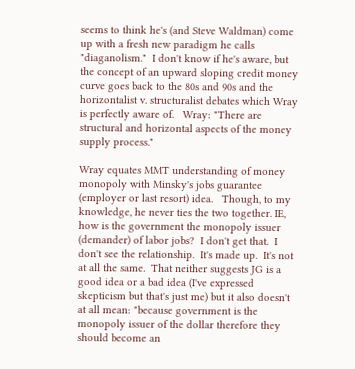seems to think he's (and Steve Waldman) come up with a fresh new paradigm he calls "diaganolism."  I don't know if he's aware, but the concept of an upward sloping credit money curve goes back to the 80s and 90s and the horizontalist v. structuralist debates which Wray is perfectly aware of.   Wray: "There are structural and horizontal aspects of the money supply process."

Wray equates MMT understanding of money monopoly with Minsky's jobs guarantee (employer or last resort) idea.   Though, to my knowledge, he never ties the two together. IE, how is the government the monopoly issuer (demander) of labor jobs?  I don't get that.  I don't see the relationship.  It's made up.  It's not at all the same.  That neither suggests JG is a good idea or a bad idea (I've expressed skepticism but that's just me) but it also doesn't at all mean: "because government is the monopoly issuer of the dollar therefore they should become an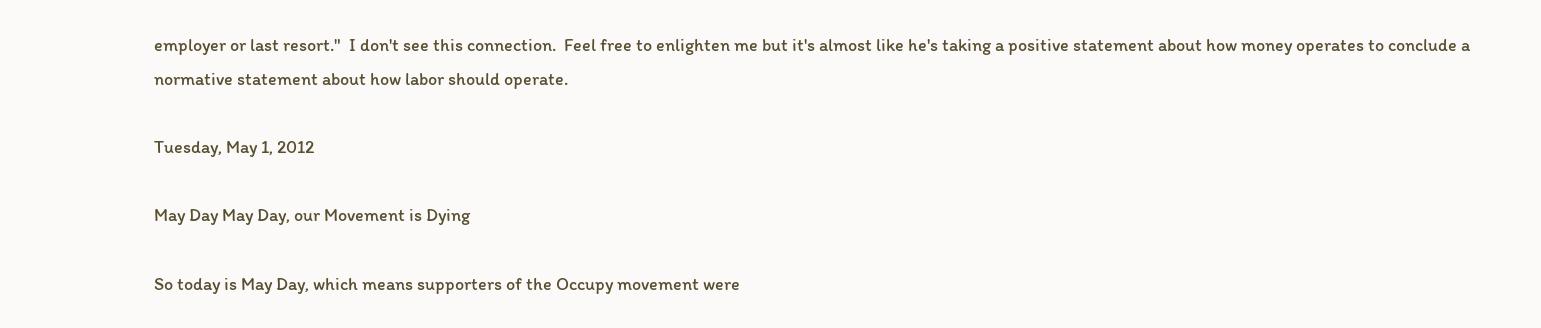employer or last resort."  I don't see this connection.  Feel free to enlighten me but it's almost like he's taking a positive statement about how money operates to conclude a normative statement about how labor should operate.

Tuesday, May 1, 2012

May Day May Day, our Movement is Dying

So today is May Day, which means supporters of the Occupy movement were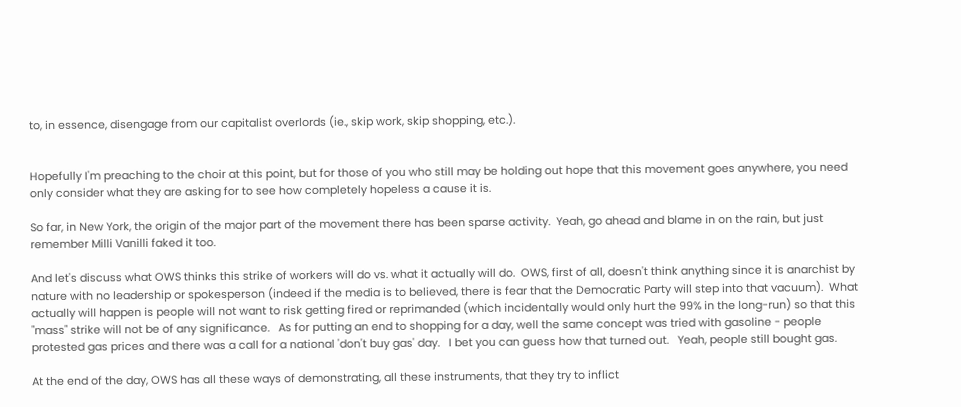to, in essence, disengage from our capitalist overlords (ie., skip work, skip shopping, etc.).


Hopefully I'm preaching to the choir at this point, but for those of you who still may be holding out hope that this movement goes anywhere, you need only consider what they are asking for to see how completely hopeless a cause it is.

So far, in New York, the origin of the major part of the movement there has been sparse activity.  Yeah, go ahead and blame in on the rain, but just remember Milli Vanilli faked it too.

And let's discuss what OWS thinks this strike of workers will do vs. what it actually will do.  OWS, first of all, doesn't think anything since it is anarchist by nature with no leadership or spokesperson (indeed if the media is to believed, there is fear that the Democratic Party will step into that vacuum).  What actually will happen is people will not want to risk getting fired or reprimanded (which incidentally would only hurt the 99% in the long-run) so that this "mass" strike will not be of any significance.   As for putting an end to shopping for a day, well the same concept was tried with gasoline - people protested gas prices and there was a call for a national 'don't buy gas' day.   I bet you can guess how that turned out.   Yeah, people still bought gas.

At the end of the day, OWS has all these ways of demonstrating, all these instruments, that they try to inflict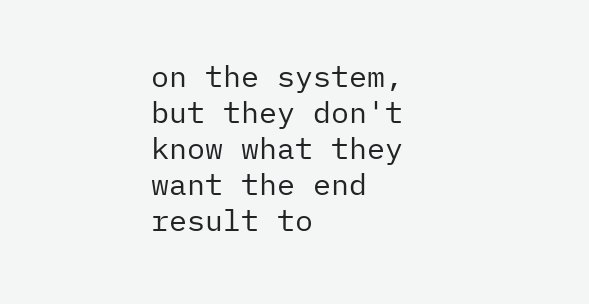on the system, but they don't know what they want the end result to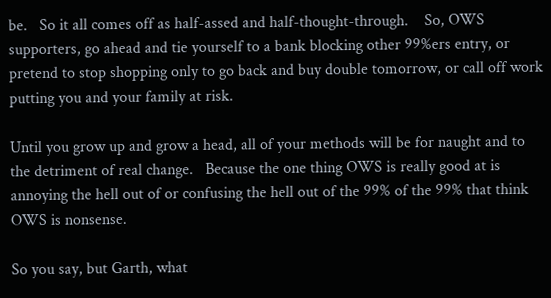be.   So it all comes off as half-assed and half-thought-through.    So, OWS supporters, go ahead and tie yourself to a bank blocking other 99%ers entry, or pretend to stop shopping only to go back and buy double tomorrow, or call off work putting you and your family at risk.

Until you grow up and grow a head, all of your methods will be for naught and to the detriment of real change.   Because the one thing OWS is really good at is annoying the hell out of or confusing the hell out of the 99% of the 99% that think OWS is nonsense.

So you say, but Garth, what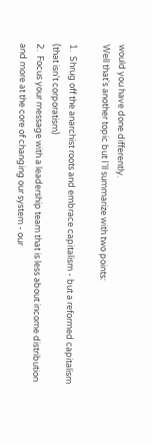would you have done differently.
Well that's another topic but I'll summarize with two points:

1.  Shrug off the anarchist roots and embrace capitalism - but a reformed capitalism (that isn't corporatism)
2.  Focus your message with a leadership team that is less about income distribution and more at the core of changing our system - our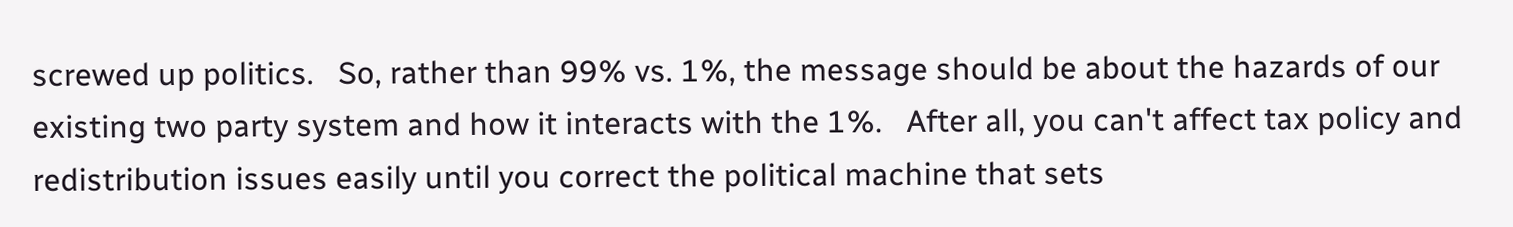screwed up politics.   So, rather than 99% vs. 1%, the message should be about the hazards of our existing two party system and how it interacts with the 1%.   After all, you can't affect tax policy and redistribution issues easily until you correct the political machine that sets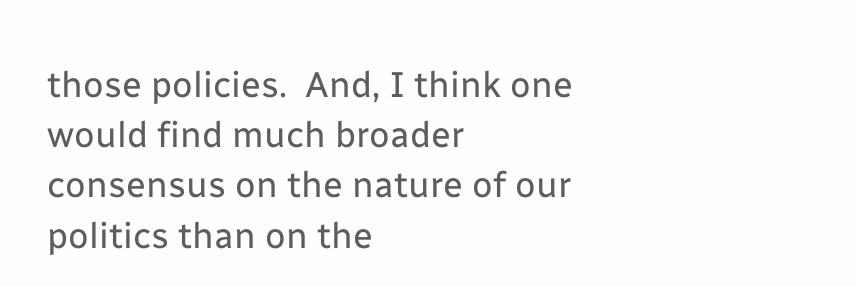those policies.  And, I think one would find much broader consensus on the nature of our politics than on the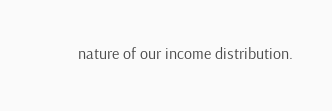nature of our income distribution.